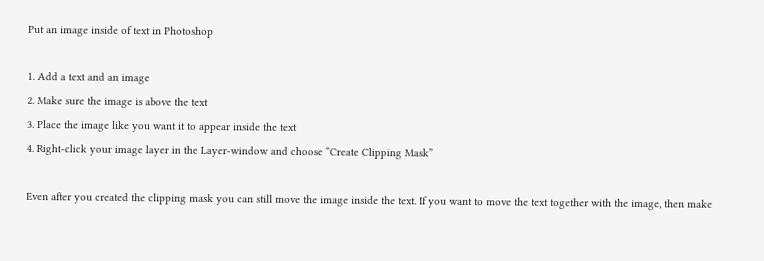Put an image inside of text in Photoshop

1. Add a text and an image
2. Make sure the image is above the text
3. Place the image like you want it to appear inside the text
4. Right-click your image layer in the Layer-window and choose “Create Clipping Mask”

Even after you created the clipping mask you can still move the image inside the text. If you want to move the text together with the image, then make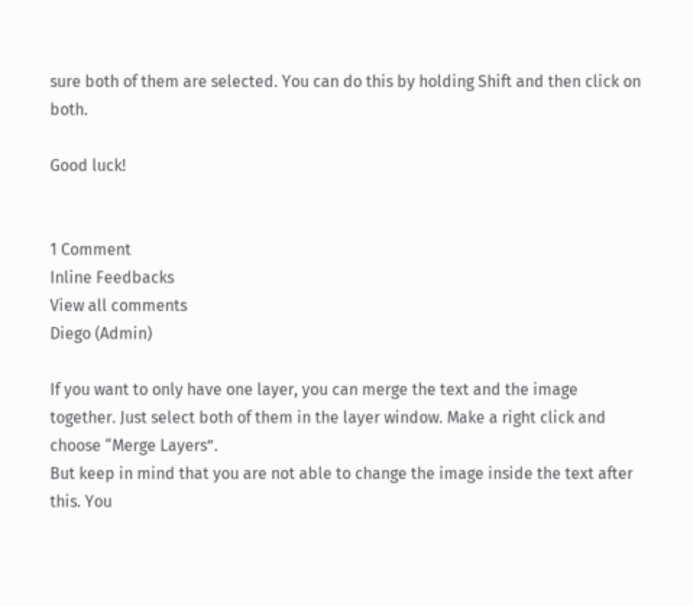sure both of them are selected. You can do this by holding Shift and then click on both.

Good luck!


1 Comment
Inline Feedbacks
View all comments
Diego (Admin)

If you want to only have one layer, you can merge the text and the image together. Just select both of them in the layer window. Make a right click and choose “Merge Layers”.
But keep in mind that you are not able to change the image inside the text after this. You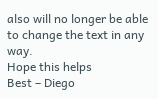also will no longer be able to change the text in any way.
Hope this helps
Best – Diego